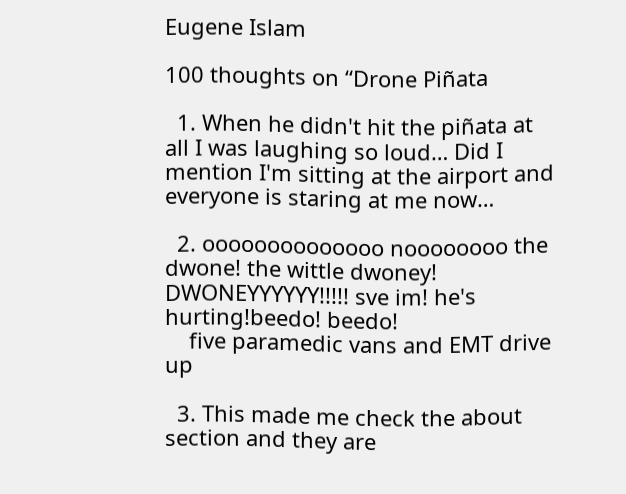Eugene Islam

100 thoughts on “Drone Piñata

  1. When he didn't hit the piñata at all I was laughing so loud… Did I mention I'm sitting at the airport and everyone is staring at me now…

  2. oooooooooooooo noooooooo the dwone! the wittle dwoney! DWONEYYYYYY!!!!! sve im! he's hurting!beedo! beedo!
    five paramedic vans and EMT drive up

  3. This made me check the about section and they are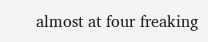almost at four freaking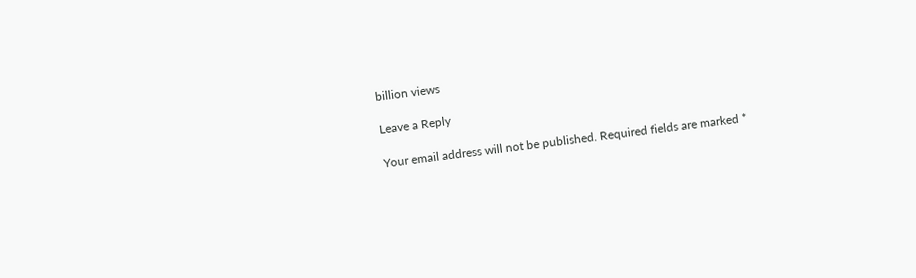billion views

Leave a Reply

Your email address will not be published. Required fields are marked *